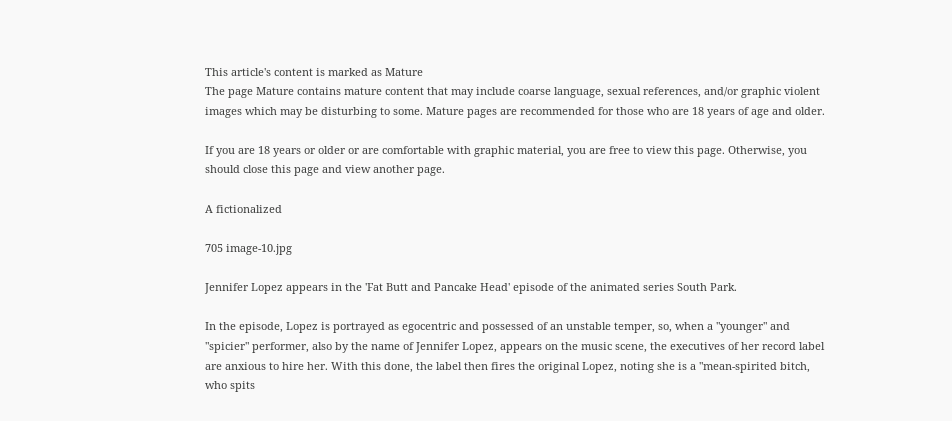This article's content is marked as Mature
The page Mature contains mature content that may include coarse language, sexual references, and/or graphic violent images which may be disturbing to some. Mature pages are recommended for those who are 18 years of age and older.

If you are 18 years or older or are comfortable with graphic material, you are free to view this page. Otherwise, you should close this page and view another page.

A fictionalized

705 image-10.jpg

Jennifer Lopez appears in the 'Fat Butt and Pancake Head' episode of the animated series South Park.

In the episode, Lopez is portrayed as egocentric and possessed of an unstable temper, so, when a "younger" and "spicier" performer, also by the name of Jennifer Lopez, appears on the music scene, the executives of her record label are anxious to hire her. With this done, the label then fires the original Lopez, noting she is a "mean-spirited bitch, who spits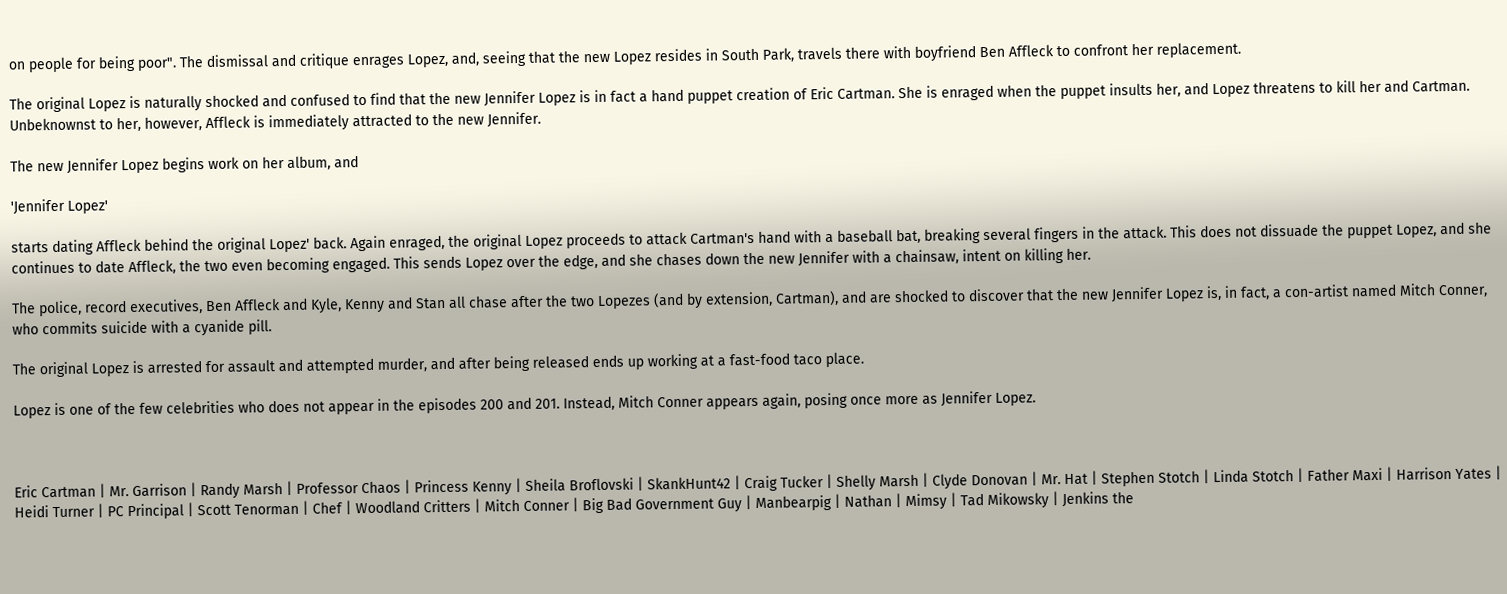on people for being poor". The dismissal and critique enrages Lopez, and, seeing that the new Lopez resides in South Park, travels there with boyfriend Ben Affleck to confront her replacement.

The original Lopez is naturally shocked and confused to find that the new Jennifer Lopez is in fact a hand puppet creation of Eric Cartman. She is enraged when the puppet insults her, and Lopez threatens to kill her and Cartman. Unbeknownst to her, however, Affleck is immediately attracted to the new Jennifer.

The new Jennifer Lopez begins work on her album, and

'Jennifer Lopez'

starts dating Affleck behind the original Lopez' back. Again enraged, the original Lopez proceeds to attack Cartman's hand with a baseball bat, breaking several fingers in the attack. This does not dissuade the puppet Lopez, and she continues to date Affleck, the two even becoming engaged. This sends Lopez over the edge, and she chases down the new Jennifer with a chainsaw, intent on killing her.

The police, record executives, Ben Affleck and Kyle, Kenny and Stan all chase after the two Lopezes (and by extension, Cartman), and are shocked to discover that the new Jennifer Lopez is, in fact, a con-artist named Mitch Conner, who commits suicide with a cyanide pill.

The original Lopez is arrested for assault and attempted murder, and after being released ends up working at a fast-food taco place.

Lopez is one of the few celebrities who does not appear in the episodes 200 and 201. Instead, Mitch Conner appears again, posing once more as Jennifer Lopez.



Eric Cartman | Mr. Garrison | Randy Marsh | Professor Chaos | Princess Kenny | Sheila Broflovski | SkankHunt42 | Craig Tucker | Shelly Marsh | Clyde Donovan | Mr. Hat | Stephen Stotch | Linda Stotch | Father Maxi | Harrison Yates | Heidi Turner | PC Principal | Scott Tenorman | Chef | Woodland Critters | Mitch Conner | Big Bad Government Guy | Manbearpig | Nathan | Mimsy | Tad Mikowsky | Jenkins the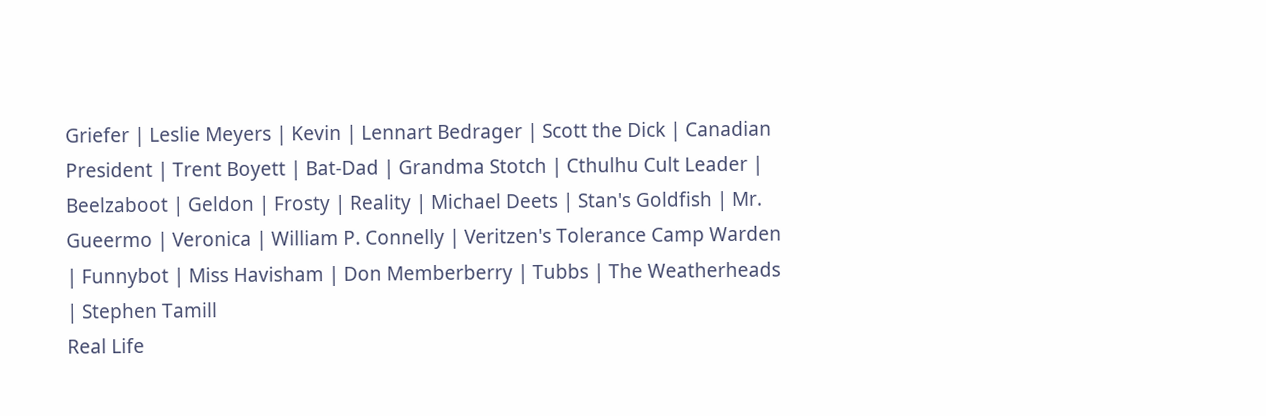Griefer | Leslie Meyers | Kevin | Lennart Bedrager | Scott the Dick | Canadian President | Trent Boyett | Bat-Dad | Grandma Stotch | Cthulhu Cult Leader | Beelzaboot | Geldon | Frosty | Reality | Michael Deets | Stan's Goldfish | Mr. Gueermo | Veronica | William P. Connelly | Veritzen's Tolerance Camp Warden | Funnybot | Miss Havisham | Don Memberberry | Tubbs | The Weatherheads | Stephen Tamill
Real Life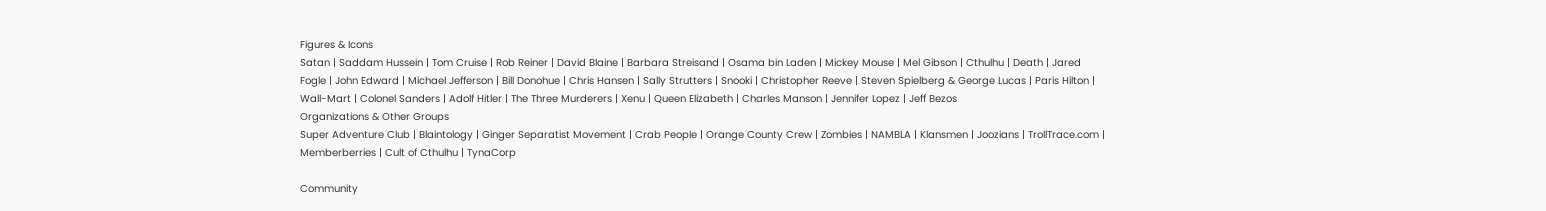Figures & Icons
Satan | Saddam Hussein | Tom Cruise | Rob Reiner | David Blaine | Barbara Streisand | Osama bin Laden | Mickey Mouse | Mel Gibson | Cthulhu | Death | Jared Fogle | John Edward | Michael Jefferson | Bill Donohue | Chris Hansen | Sally Strutters | Snooki | Christopher Reeve | Steven Spielberg & George Lucas | Paris Hilton | Wall-Mart | Colonel Sanders | Adolf Hitler | The Three Murderers | Xenu | Queen Elizabeth | Charles Manson | Jennifer Lopez | Jeff Bezos
Organizations & Other Groups
Super Adventure Club | Blaintology | Ginger Separatist Movement | Crab People | Orange County Crew | Zombies | NAMBLA | Klansmen | Joozians | TrollTrace.com | Memberberries | Cult of Cthulhu | TynaCorp

Community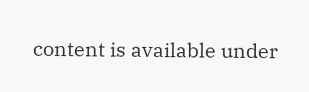content is available under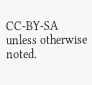CC-BY-SA unless otherwise noted.